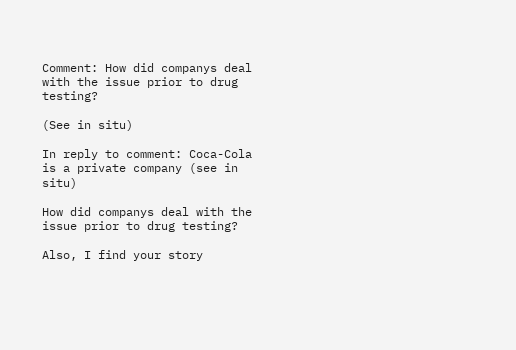Comment: How did companys deal with the issue prior to drug testing?

(See in situ)

In reply to comment: Coca-Cola is a private company (see in situ)

How did companys deal with the issue prior to drug testing?

Also, I find your story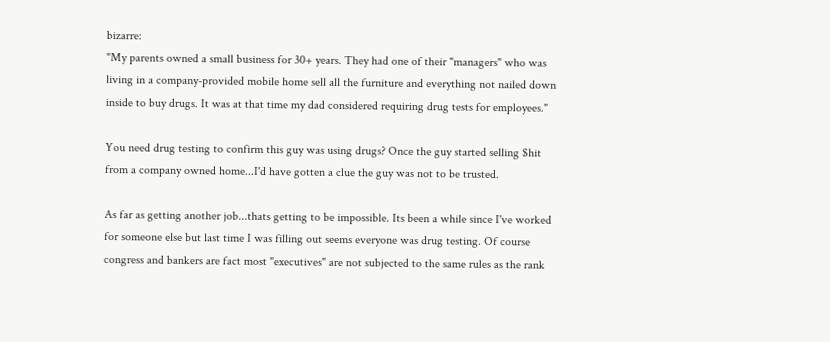bizarre:
"My parents owned a small business for 30+ years. They had one of their "managers" who was living in a company-provided mobile home sell all the furniture and everything not nailed down inside to buy drugs. It was at that time my dad considered requiring drug tests for employees."

You need drug testing to confirm this guy was using drugs? Once the guy started selling $hit from a company owned home...I'd have gotten a clue the guy was not to be trusted.

As far as getting another job...thats getting to be impossible. Its been a while since I've worked for someone else but last time I was filling out seems everyone was drug testing. Of course congress and bankers are fact most "executives" are not subjected to the same rules as the rank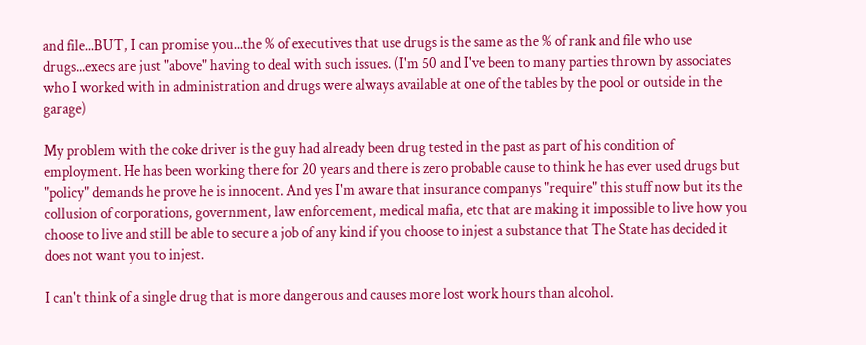and file...BUT, I can promise you...the % of executives that use drugs is the same as the % of rank and file who use drugs...execs are just "above" having to deal with such issues. (I'm 50 and I've been to many parties thrown by associates who I worked with in administration and drugs were always available at one of the tables by the pool or outside in the garage)

My problem with the coke driver is the guy had already been drug tested in the past as part of his condition of employment. He has been working there for 20 years and there is zero probable cause to think he has ever used drugs but "policy" demands he prove he is innocent. And yes I'm aware that insurance companys "require" this stuff now but its the collusion of corporations, government, law enforcement, medical mafia, etc that are making it impossible to live how you choose to live and still be able to secure a job of any kind if you choose to injest a substance that The State has decided it does not want you to injest.

I can't think of a single drug that is more dangerous and causes more lost work hours than alcohol.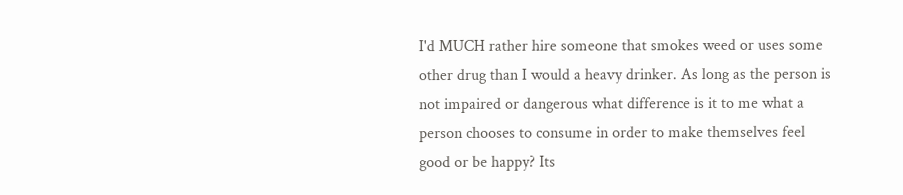I'd MUCH rather hire someone that smokes weed or uses some other drug than I would a heavy drinker. As long as the person is not impaired or dangerous what difference is it to me what a person chooses to consume in order to make themselves feel good or be happy? Its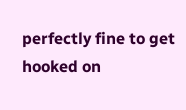perfectly fine to get hooked on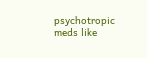psychotropic meds like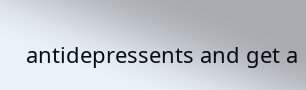antidepressents and get a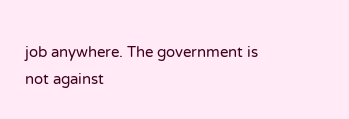job anywhere. The government is not against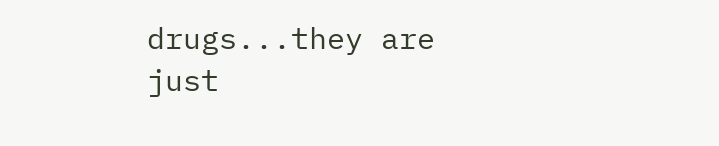drugs...they are just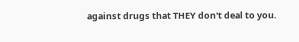against drugs that THEY don't deal to you.